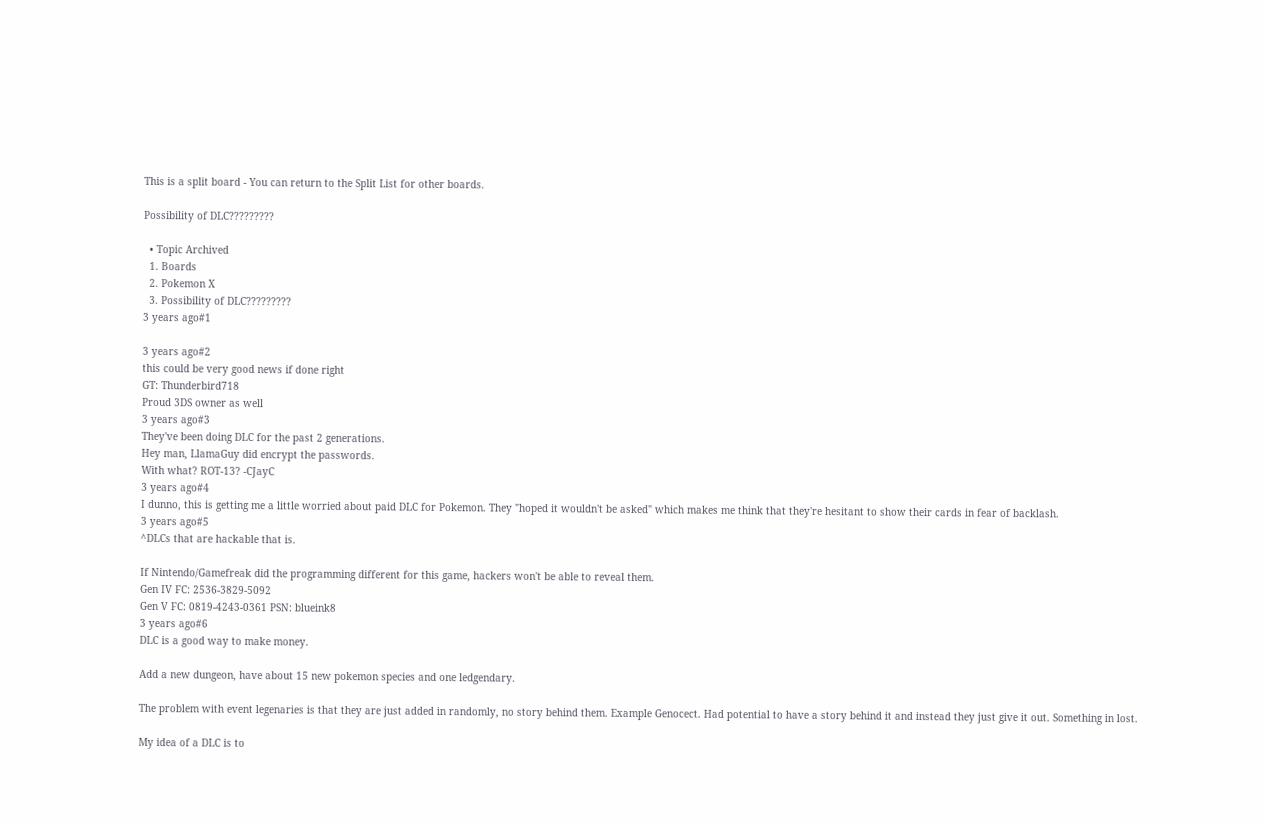This is a split board - You can return to the Split List for other boards.

Possibility of DLC?????????

  • Topic Archived
  1. Boards
  2. Pokemon X
  3. Possibility of DLC?????????
3 years ago#1

3 years ago#2
this could be very good news if done right
GT: Thunderbird718
Proud 3DS owner as well
3 years ago#3
They've been doing DLC for the past 2 generations.
Hey man, LlamaGuy did encrypt the passwords.
With what? ROT-13? -CJayC
3 years ago#4
I dunno, this is getting me a little worried about paid DLC for Pokemon. They "hoped it wouldn't be asked" which makes me think that they're hesitant to show their cards in fear of backlash.
3 years ago#5
^DLCs that are hackable that is.

If Nintendo/Gamefreak did the programming different for this game, hackers won't be able to reveal them.
Gen IV FC: 2536-3829-5092
Gen V FC: 0819-4243-0361 PSN: blueink8
3 years ago#6
DLC is a good way to make money.

Add a new dungeon, have about 15 new pokemon species and one ledgendary.

The problem with event legenaries is that they are just added in randomly, no story behind them. Example Genocect. Had potential to have a story behind it and instead they just give it out. Something in lost.

My idea of a DLC is to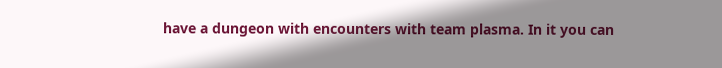have a dungeon with encounters with team plasma. In it you can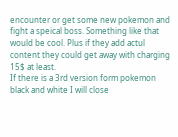encounter or get some new pokemon and fight a speical boss. Something like that would be cool. Plus if they add actul content they could get away with charging 15$ at least.
If there is a 3rd version form pokemon black and white I will close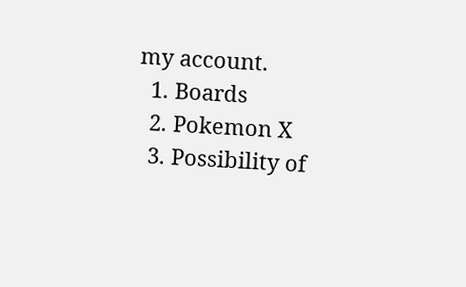my account.
  1. Boards
  2. Pokemon X
  3. Possibility of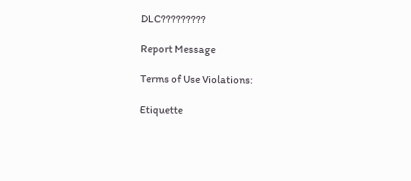DLC?????????

Report Message

Terms of Use Violations:

Etiquette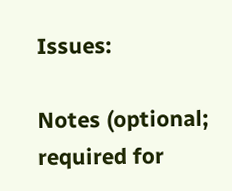Issues:

Notes (optional; required for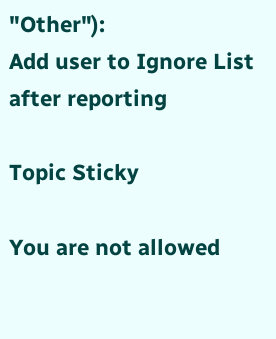"Other"):
Add user to Ignore List after reporting

Topic Sticky

You are not allowed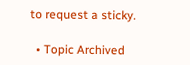to request a sticky.

  • Topic Archived